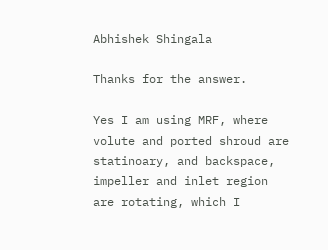Abhishek Shingala

Thanks for the answer.

Yes I am using MRF, where volute and ported shroud are statinoary, and backspace, impeller and inlet region are rotating, which I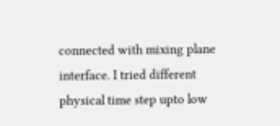connected with mixing plane interface. I tried different physical time step upto low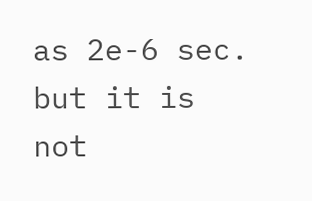as 2e-6 sec. but it is not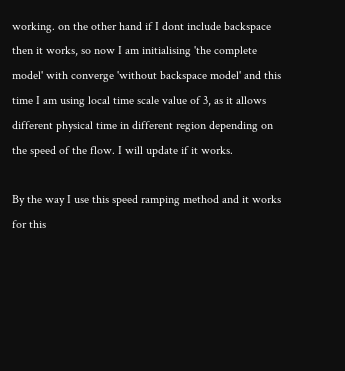working. on the other hand if I dont include backspace then it works, so now I am initialising 'the complete model' with converge 'without backspace model' and this time I am using local time scale value of 3, as it allows different physical time in different region depending on the speed of the flow. I will update if it works.

By the way I use this speed ramping method and it works for this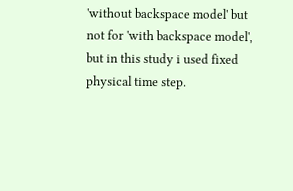'without backspace model' but not for 'with backspace model', but in this study i used fixed physical time step.